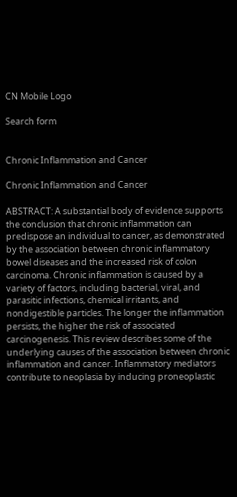CN Mobile Logo

Search form


Chronic Inflammation and Cancer

Chronic Inflammation and Cancer

ABSTRACT: A substantial body of evidence supports the conclusion that chronic inflammation can predispose an individual to cancer, as demonstrated by the association between chronic inflammatory bowel diseases and the increased risk of colon carcinoma. Chronic inflammation is caused by a variety of factors, including bacterial, viral, and parasitic infections, chemical irritants, and nondigestible particles. The longer the inflammation persists, the higher the risk of associated carcinogenesis. This review describes some of the underlying causes of the association between chronic inflammation and cancer. Inflammatory mediators contribute to neoplasia by inducing proneoplastic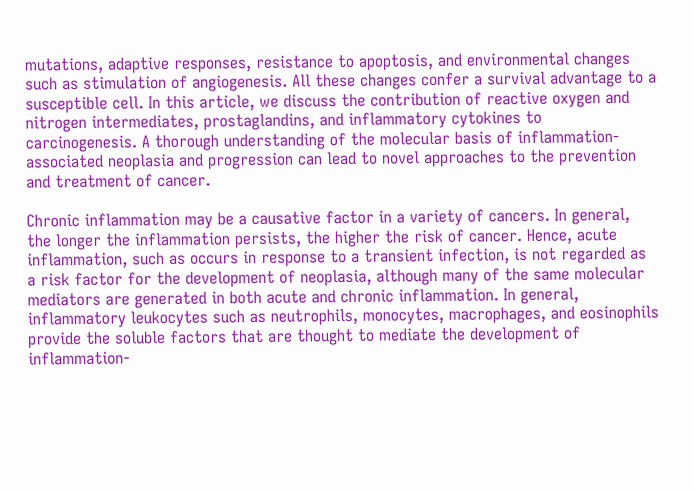mutations, adaptive responses, resistance to apoptosis, and environmental changes such as stimulation of angiogenesis. All these changes confer a survival advantage to a susceptible cell. In this article, we discuss the contribution of reactive oxygen and nitrogen intermediates, prostaglandins, and inflammatory cytokines to carcinogenesis. A thorough understanding of the molecular basis of inflammation-associated neoplasia and progression can lead to novel approaches to the prevention and treatment of cancer.

Chronic inflammation may be a causative factor in a variety of cancers. In general, the longer the inflammation persists, the higher the risk of cancer. Hence, acute inflammation, such as occurs in response to a transient infection, is not regarded as a risk factor for the development of neoplasia, although many of the same molecular mediators are generated in both acute and chronic inflammation. In general, inflammatory leukocytes such as neutrophils, monocytes, macrophages, and eosinophils provide the soluble factors that are thought to mediate the development of inflammation-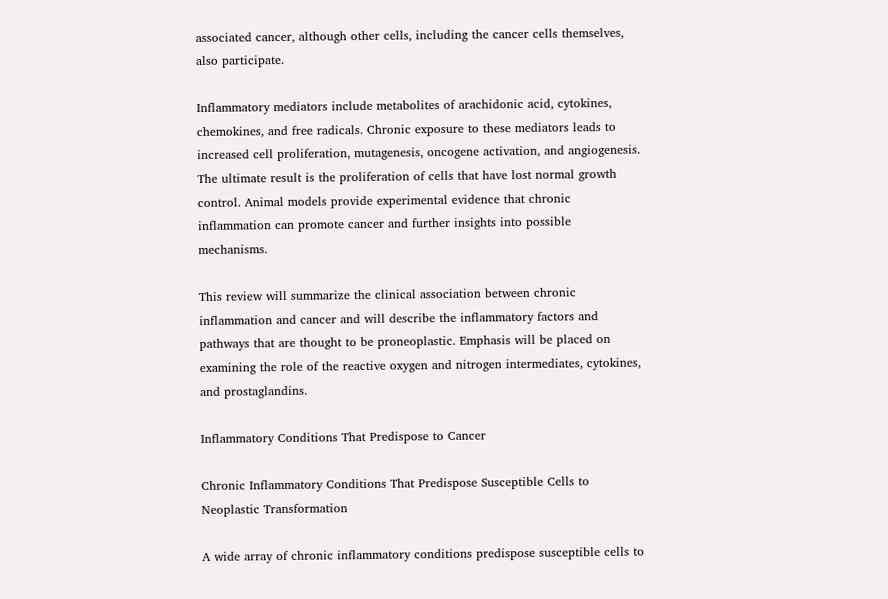associated cancer, although other cells, including the cancer cells themselves, also participate.

Inflammatory mediators include metabolites of arachidonic acid, cytokines, chemokines, and free radicals. Chronic exposure to these mediators leads to increased cell proliferation, mutagenesis, oncogene activation, and angiogenesis. The ultimate result is the proliferation of cells that have lost normal growth control. Animal models provide experimental evidence that chronic inflammation can promote cancer and further insights into possible mechanisms.

This review will summarize the clinical association between chronic inflammation and cancer and will describe the inflammatory factors and pathways that are thought to be proneoplastic. Emphasis will be placed on examining the role of the reactive oxygen and nitrogen intermediates, cytokines, and prostaglandins.

Inflammatory Conditions That Predispose to Cancer

Chronic Inflammatory Conditions That Predispose Susceptible Cells to Neoplastic Transformation

A wide array of chronic inflammatory conditions predispose susceptible cells to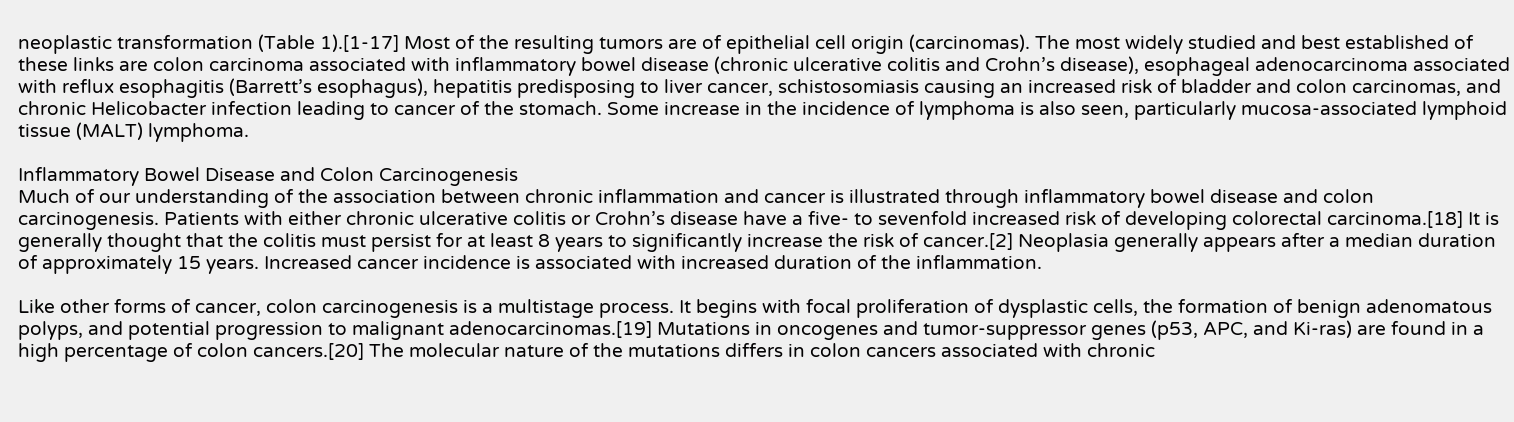neoplastic transformation (Table 1).[1-17] Most of the resulting tumors are of epithelial cell origin (carcinomas). The most widely studied and best established of these links are colon carcinoma associated with inflammatory bowel disease (chronic ulcerative colitis and Crohn’s disease), esophageal adenocarcinoma associated with reflux esophagitis (Barrett’s esophagus), hepatitis predisposing to liver cancer, schistosomiasis causing an increased risk of bladder and colon carcinomas, and chronic Helicobacter infection leading to cancer of the stomach. Some increase in the incidence of lymphoma is also seen, particularly mucosa-associated lymphoid tissue (MALT) lymphoma.

Inflammatory Bowel Disease and Colon Carcinogenesis
Much of our understanding of the association between chronic inflammation and cancer is illustrated through inflammatory bowel disease and colon carcinogenesis. Patients with either chronic ulcerative colitis or Crohn’s disease have a five- to sevenfold increased risk of developing colorectal carcinoma.[18] It is generally thought that the colitis must persist for at least 8 years to significantly increase the risk of cancer.[2] Neoplasia generally appears after a median duration of approximately 15 years. Increased cancer incidence is associated with increased duration of the inflammation.

Like other forms of cancer, colon carcinogenesis is a multistage process. It begins with focal proliferation of dysplastic cells, the formation of benign adenomatous polyps, and potential progression to malignant adenocarcinomas.[19] Mutations in oncogenes and tumor-suppressor genes (p53, APC, and Ki-ras) are found in a high percentage of colon cancers.[20] The molecular nature of the mutations differs in colon cancers associated with chronic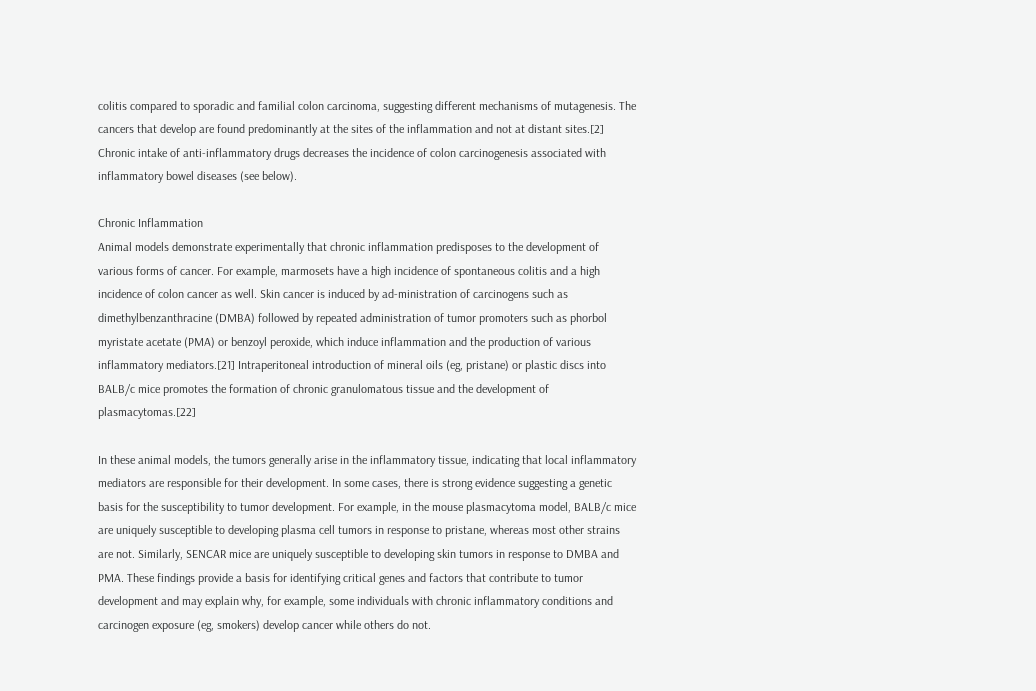colitis compared to sporadic and familial colon carcinoma, suggesting different mechanisms of mutagenesis. The cancers that develop are found predominantly at the sites of the inflammation and not at distant sites.[2] Chronic intake of anti-inflammatory drugs decreases the incidence of colon carcinogenesis associated with inflammatory bowel diseases (see below).

Chronic Inflammation
Animal models demonstrate experimentally that chronic inflammation predisposes to the development of various forms of cancer. For example, marmosets have a high incidence of spontaneous colitis and a high incidence of colon cancer as well. Skin cancer is induced by ad-ministration of carcinogens such as dimethylbenzanthracine (DMBA) followed by repeated administration of tumor promoters such as phorbol myristate acetate (PMA) or benzoyl peroxide, which induce inflammation and the production of various inflammatory mediators.[21] Intraperitoneal introduction of mineral oils (eg, pristane) or plastic discs into BALB/c mice promotes the formation of chronic granulomatous tissue and the development of plasmacytomas.[22]

In these animal models, the tumors generally arise in the inflammatory tissue, indicating that local inflammatory mediators are responsible for their development. In some cases, there is strong evidence suggesting a genetic basis for the susceptibility to tumor development. For example, in the mouse plasmacytoma model, BALB/c mice are uniquely susceptible to developing plasma cell tumors in response to pristane, whereas most other strains are not. Similarly, SENCAR mice are uniquely susceptible to developing skin tumors in response to DMBA and PMA. These findings provide a basis for identifying critical genes and factors that contribute to tumor development and may explain why, for example, some individuals with chronic inflammatory conditions and carcinogen exposure (eg, smokers) develop cancer while others do not.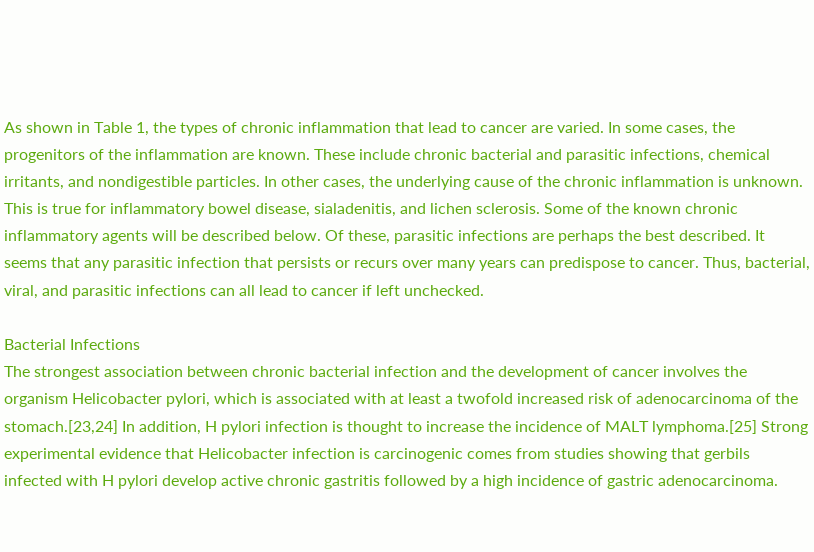As shown in Table 1, the types of chronic inflammation that lead to cancer are varied. In some cases, the progenitors of the inflammation are known. These include chronic bacterial and parasitic infections, chemical irritants, and nondigestible particles. In other cases, the underlying cause of the chronic inflammation is unknown. This is true for inflammatory bowel disease, sialadenitis, and lichen sclerosis. Some of the known chronic inflammatory agents will be described below. Of these, parasitic infections are perhaps the best described. It seems that any parasitic infection that persists or recurs over many years can predispose to cancer. Thus, bacterial, viral, and parasitic infections can all lead to cancer if left unchecked.

Bacterial Infections
The strongest association between chronic bacterial infection and the development of cancer involves the organism Helicobacter pylori, which is associated with at least a twofold increased risk of adenocarcinoma of the stomach.[23,24] In addition, H pylori infection is thought to increase the incidence of MALT lymphoma.[25] Strong experimental evidence that Helicobacter infection is carcinogenic comes from studies showing that gerbils infected with H pylori develop active chronic gastritis followed by a high incidence of gastric adenocarcinoma.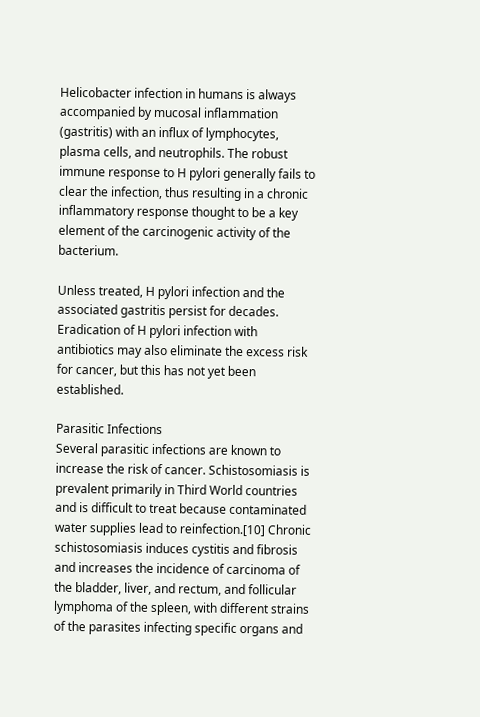Helicobacter infection in humans is always accompanied by mucosal inflammation (gastritis) with an influx of lymphocytes, plasma cells, and neutrophils. The robust immune response to H pylori generally fails to clear the infection, thus resulting in a chronic inflammatory response thought to be a key element of the carcinogenic activity of the bacterium.

Unless treated, H pylori infection and the associated gastritis persist for decades. Eradication of H pylori infection with antibiotics may also eliminate the excess risk for cancer, but this has not yet been established.

Parasitic Infections
Several parasitic infections are known to increase the risk of cancer. Schistosomiasis is prevalent primarily in Third World countries and is difficult to treat because contaminated water supplies lead to reinfection.[10] Chronic schistosomiasis induces cystitis and fibrosis and increases the incidence of carcinoma of the bladder, liver, and rectum, and follicular lymphoma of the spleen, with different strains of the parasites infecting specific organs and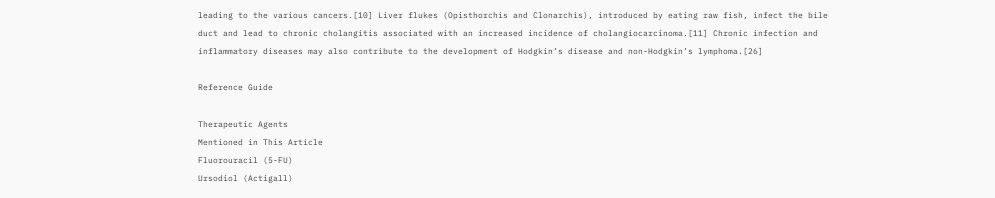leading to the various cancers.[10] Liver flukes (Opisthorchis and Clonarchis), introduced by eating raw fish, infect the bile duct and lead to chronic cholangitis associated with an increased incidence of cholangiocarcinoma.[11] Chronic infection and inflammatory diseases may also contribute to the development of Hodgkin’s disease and non-Hodgkin’s lymphoma.[26]

Reference Guide

Therapeutic Agents
Mentioned in This Article
Fluorouracil (5-FU)
Ursodiol (Actigall)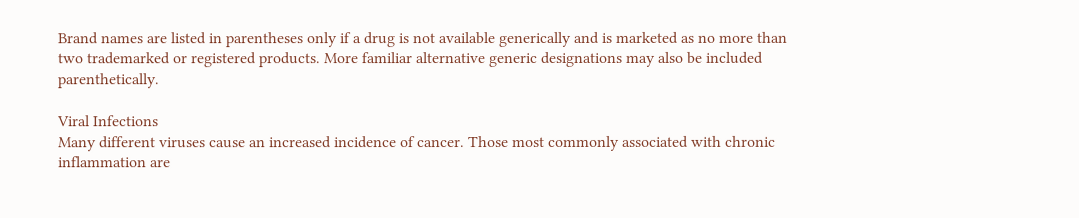Brand names are listed in parentheses only if a drug is not available generically and is marketed as no more than two trademarked or registered products. More familiar alternative generic designations may also be included parenthetically.

Viral Infections
Many different viruses cause an increased incidence of cancer. Those most commonly associated with chronic inflammation are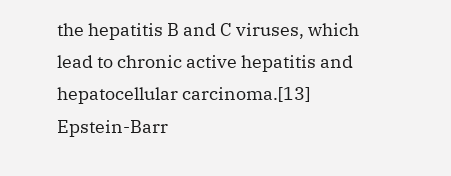the hepatitis B and C viruses, which lead to chronic active hepatitis and hepatocellular carcinoma.[13] Epstein-Barr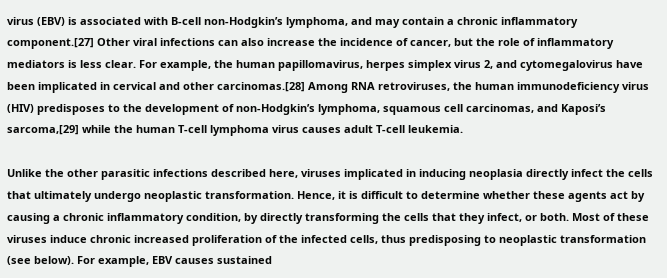virus (EBV) is associated with B-cell non-Hodgkin’s lymphoma, and may contain a chronic inflammatory component.[27] Other viral infections can also increase the incidence of cancer, but the role of inflammatory mediators is less clear. For example, the human papillomavirus, herpes simplex virus 2, and cytomegalovirus have been implicated in cervical and other carcinomas.[28] Among RNA retroviruses, the human immunodeficiency virus (HIV) predisposes to the development of non-Hodgkin’s lymphoma, squamous cell carcinomas, and Kaposi’s sarcoma,[29] while the human T-cell lymphoma virus causes adult T-cell leukemia.

Unlike the other parasitic infections described here, viruses implicated in inducing neoplasia directly infect the cells that ultimately undergo neoplastic transformation. Hence, it is difficult to determine whether these agents act by causing a chronic inflammatory condition, by directly transforming the cells that they infect, or both. Most of these viruses induce chronic increased proliferation of the infected cells, thus predisposing to neoplastic transformation (see below). For example, EBV causes sustained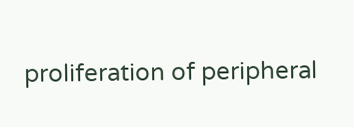proliferation of peripheral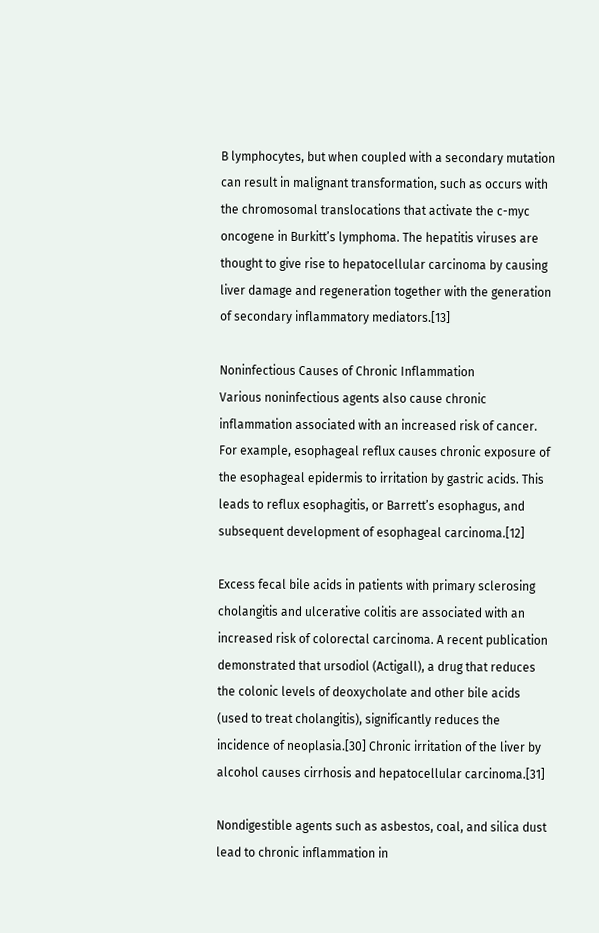B lymphocytes, but when coupled with a secondary mutation can result in malignant transformation, such as occurs with the chromosomal translocations that activate the c-myc oncogene in Burkitt’s lymphoma. The hepatitis viruses are thought to give rise to hepatocellular carcinoma by causing liver damage and regeneration together with the generation of secondary inflammatory mediators.[13]

Noninfectious Causes of Chronic Inflammation
Various noninfectious agents also cause chronic inflammation associated with an increased risk of cancer. For example, esophageal reflux causes chronic exposure of the esophageal epidermis to irritation by gastric acids. This leads to reflux esophagitis, or Barrett’s esophagus, and subsequent development of esophageal carcinoma.[12]

Excess fecal bile acids in patients with primary sclerosing cholangitis and ulcerative colitis are associated with an increased risk of colorectal carcinoma. A recent publication demonstrated that ursodiol (Actigall), a drug that reduces the colonic levels of deoxycholate and other bile acids (used to treat cholangitis), significantly reduces the incidence of neoplasia.[30] Chronic irritation of the liver by alcohol causes cirrhosis and hepatocellular carcinoma.[31]

Nondigestible agents such as asbestos, coal, and silica dust lead to chronic inflammation in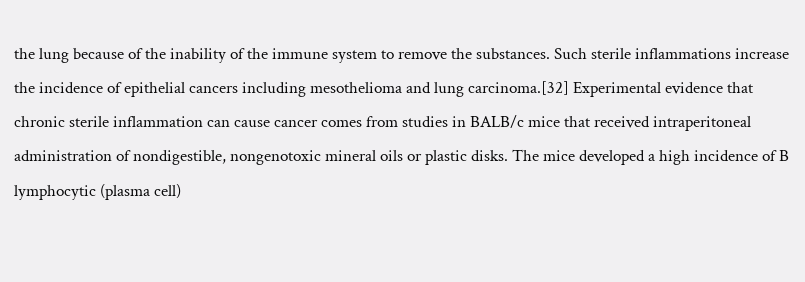the lung because of the inability of the immune system to remove the substances. Such sterile inflammations increase the incidence of epithelial cancers including mesothelioma and lung carcinoma.[32] Experimental evidence that chronic sterile inflammation can cause cancer comes from studies in BALB/c mice that received intraperitoneal administration of nondigestible, nongenotoxic mineral oils or plastic disks. The mice developed a high incidence of B lymphocytic (plasma cell)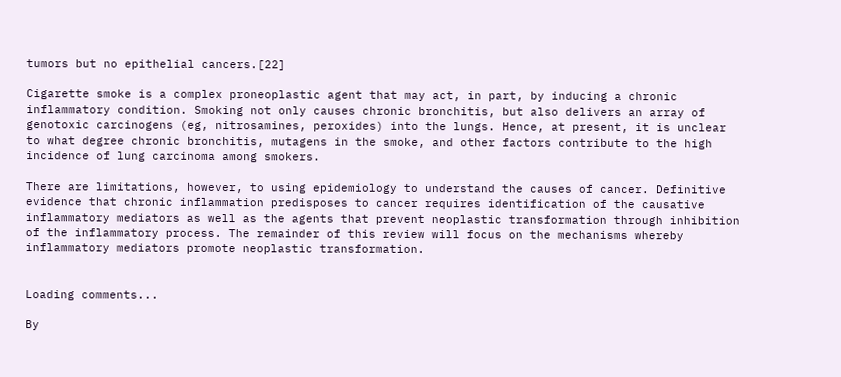tumors but no epithelial cancers.[22]

Cigarette smoke is a complex proneoplastic agent that may act, in part, by inducing a chronic inflammatory condition. Smoking not only causes chronic bronchitis, but also delivers an array of genotoxic carcinogens (eg, nitrosamines, peroxides) into the lungs. Hence, at present, it is unclear to what degree chronic bronchitis, mutagens in the smoke, and other factors contribute to the high incidence of lung carcinoma among smokers.

There are limitations, however, to using epidemiology to understand the causes of cancer. Definitive evidence that chronic inflammation predisposes to cancer requires identification of the causative inflammatory mediators as well as the agents that prevent neoplastic transformation through inhibition of the inflammatory process. The remainder of this review will focus on the mechanisms whereby inflammatory mediators promote neoplastic transformation.


Loading comments...

By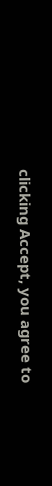clicking Accept, you agree to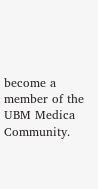become a member of the UBM Medica Community.